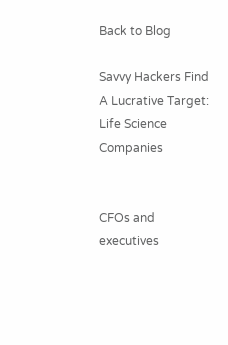Back to Blog

Savvy Hackers Find A Lucrative Target: Life Science Companies


CFOs and executives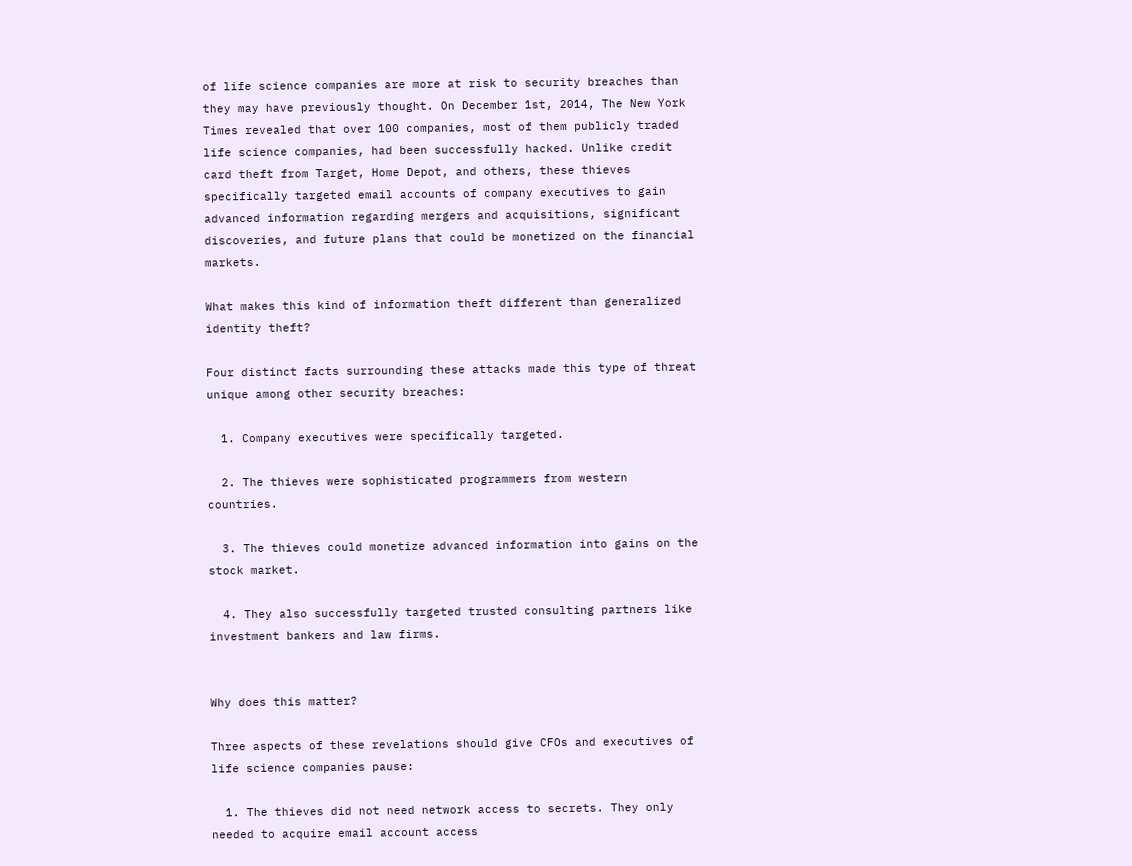of life science companies are more at risk to security breaches than they may have previously thought. On December 1st, 2014, The New York Times revealed that over 100 companies, most of them publicly traded life science companies, had been successfully hacked. Unlike credit card theft from Target, Home Depot, and others, these thieves specifically targeted email accounts of company executives to gain advanced information regarding mergers and acquisitions, significant discoveries, and future plans that could be monetized on the financial markets.

What makes this kind of information theft different than generalized identity theft?

Four distinct facts surrounding these attacks made this type of threat unique among other security breaches:

  1. Company executives were specifically targeted.

  2. The thieves were sophisticated programmers from western countries.

  3. The thieves could monetize advanced information into gains on the stock market.

  4. They also successfully targeted trusted consulting partners like investment bankers and law firms.


Why does this matter?

Three aspects of these revelations should give CFOs and executives of life science companies pause:

  1. The thieves did not need network access to secrets. They only needed to acquire email account access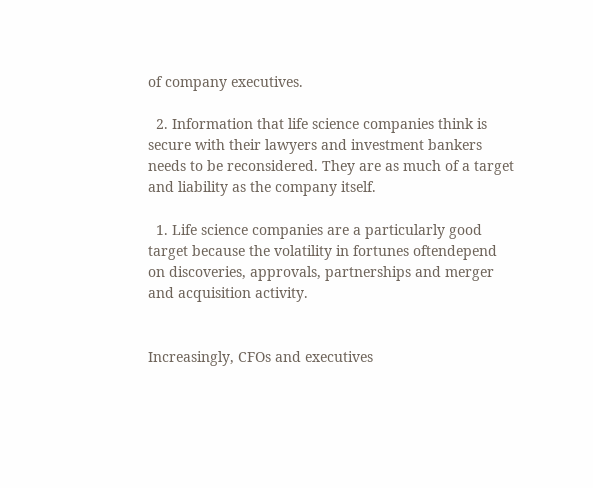of company executives.

  2. Information that life science companies think is secure with their lawyers and investment bankers needs to be reconsidered. They are as much of a target and liability as the company itself.

  1. Life science companies are a particularly good target because the volatility in fortunes oftendepend on discoveries, approvals, partnerships and merger and acquisition activity.


Increasingly, CFOs and executives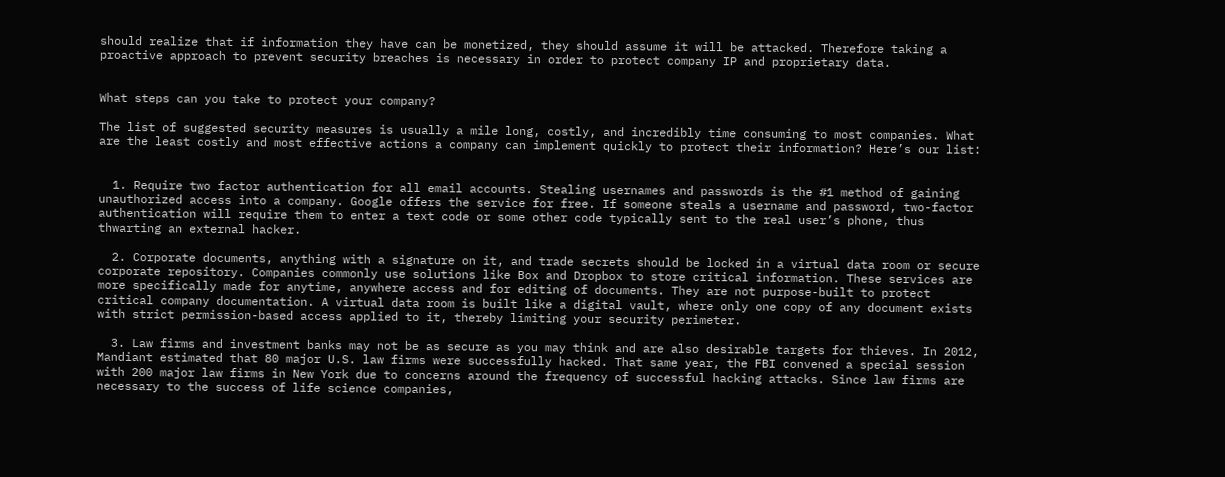should realize that if information they have can be monetized, they should assume it will be attacked. Therefore taking a proactive approach to prevent security breaches is necessary in order to protect company IP and proprietary data.


What steps can you take to protect your company?

The list of suggested security measures is usually a mile long, costly, and incredibly time consuming to most companies. What are the least costly and most effective actions a company can implement quickly to protect their information? Here’s our list:


  1. Require two factor authentication for all email accounts. Stealing usernames and passwords is the #1 method of gaining unauthorized access into a company. Google offers the service for free. If someone steals a username and password, two-factor authentication will require them to enter a text code or some other code typically sent to the real user’s phone, thus thwarting an external hacker.

  2. Corporate documents, anything with a signature on it, and trade secrets should be locked in a virtual data room or secure corporate repository. Companies commonly use solutions like Box and Dropbox to store critical information. These services are more specifically made for anytime, anywhere access and for editing of documents. They are not purpose-built to protect critical company documentation. A virtual data room is built like a digital vault, where only one copy of any document exists with strict permission-based access applied to it, thereby limiting your security perimeter.

  3. Law firms and investment banks may not be as secure as you may think and are also desirable targets for thieves. In 2012, Mandiant estimated that 80 major U.S. law firms were successfully hacked. That same year, the FBI convened a special session with 200 major law firms in New York due to concerns around the frequency of successful hacking attacks. Since law firms are necessary to the success of life science companies,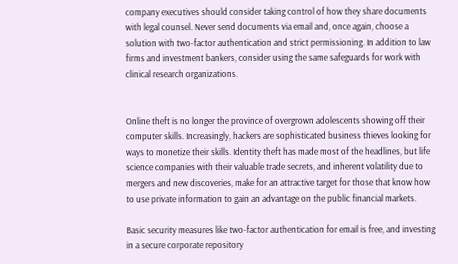company executives should consider taking control of how they share documents with legal counsel. Never send documents via email and, once again, choose a solution with two-factor authentication and strict permissioning. In addition to law firms and investment bankers, consider using the same safeguards for work with clinical research organizations.


Online theft is no longer the province of overgrown adolescents showing off their computer skills. Increasingly, hackers are sophisticated business thieves looking for ways to monetize their skills. Identity theft has made most of the headlines, but life science companies with their valuable trade secrets, and inherent volatility due to mergers and new discoveries, make for an attractive target for those that know how to use private information to gain an advantage on the public financial markets.

Basic security measures like two-factor authentication for email is free, and investing in a secure corporate repository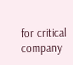for critical company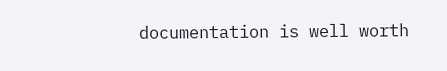documentation is well worth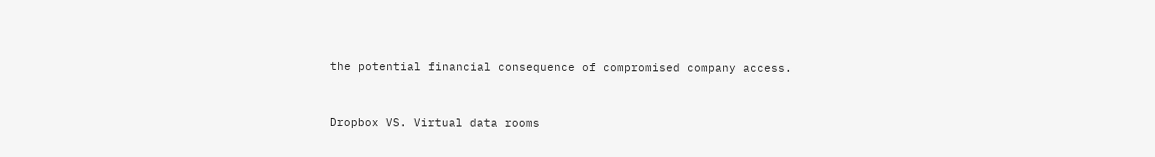the potential financial consequence of compromised company access.


Dropbox VS. Virtual data rooms